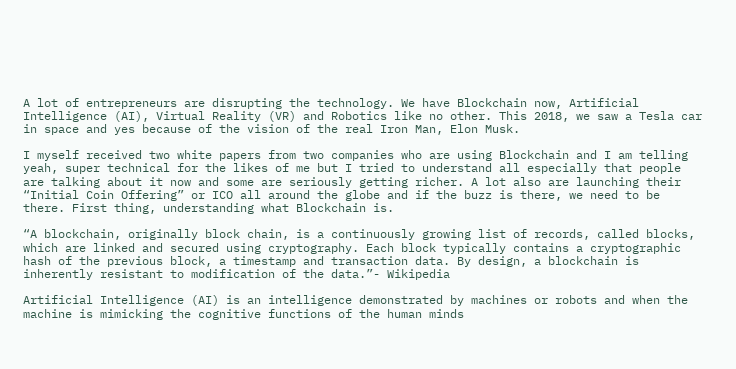A lot of entrepreneurs are disrupting the technology. We have Blockchain now, Artificial Intelligence (AI), Virtual Reality (VR) and Robotics like no other. This 2018, we saw a Tesla car in space and yes because of the vision of the real Iron Man, Elon Musk.

I myself received two white papers from two companies who are using Blockchain and I am telling yeah, super technical for the likes of me but I tried to understand all especially that people are talking about it now and some are seriously getting richer. A lot also are launching their “Initial Coin Offering” or ICO all around the globe and if the buzz is there, we need to be there. First thing, understanding what Blockchain is.

“A blockchain, originally block chain, is a continuously growing list of records, called blocks, which are linked and secured using cryptography. Each block typically contains a cryptographic hash of the previous block, a timestamp and transaction data. By design, a blockchain is inherently resistant to modification of the data.”- Wikipedia

Artificial Intelligence (AI) is an intelligence demonstrated by machines or robots and when the machine is mimicking the cognitive functions of the human minds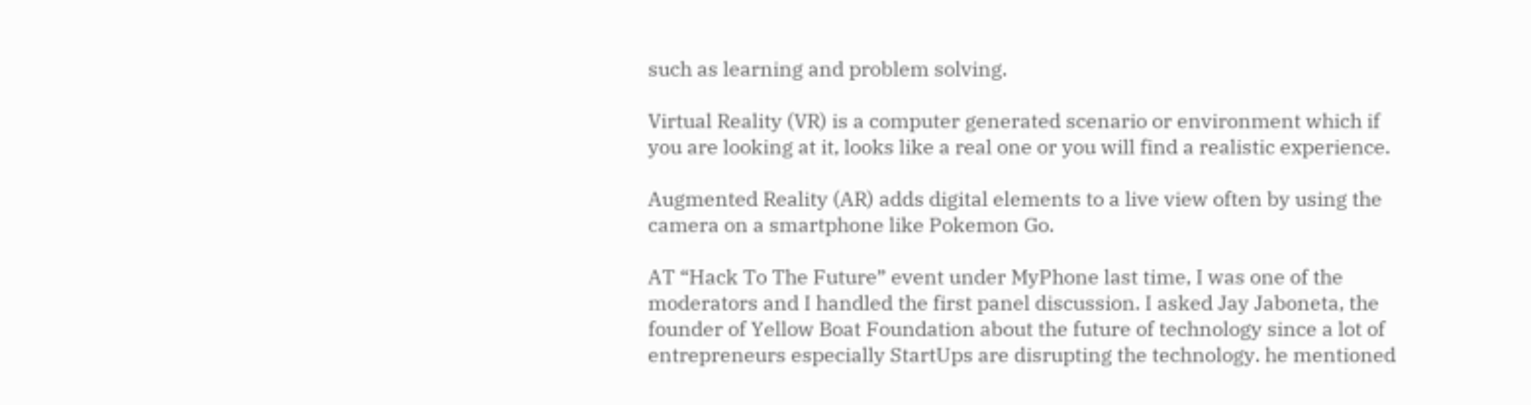such as learning and problem solving.

Virtual Reality (VR) is a computer generated scenario or environment which if you are looking at it, looks like a real one or you will find a realistic experience.

Augmented Reality (AR) adds digital elements to a live view often by using the camera on a smartphone like Pokemon Go.

AT “Hack To The Future” event under MyPhone last time, I was one of the moderators and I handled the first panel discussion. I asked Jay Jaboneta, the founder of Yellow Boat Foundation about the future of technology since a lot of entrepreneurs especially StartUps are disrupting the technology. he mentioned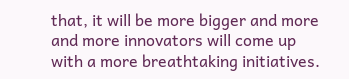that, it will be more bigger and more and more innovators will come up with a more breathtaking initiatives.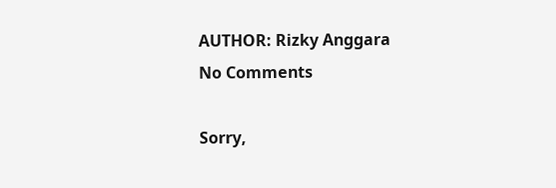AUTHOR: Rizky Anggara
No Comments

Sorry,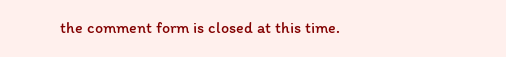the comment form is closed at this time.